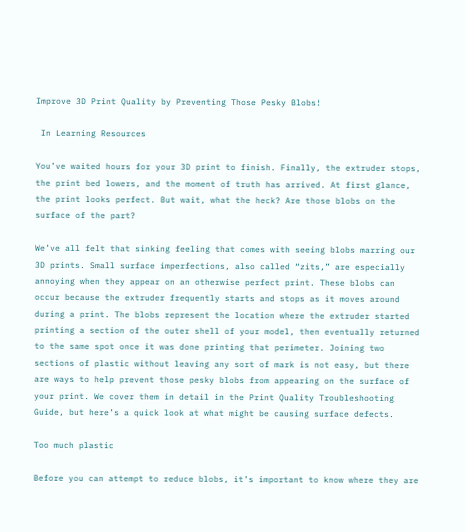Improve 3D Print Quality by Preventing Those Pesky Blobs!

 In Learning Resources

You’ve waited hours for your 3D print to finish. Finally, the extruder stops, the print bed lowers, and the moment of truth has arrived. At first glance, the print looks perfect. But wait, what the heck? Are those blobs on the surface of the part?

We’ve all felt that sinking feeling that comes with seeing blobs marring our 3D prints. Small surface imperfections, also called “zits,” are especially annoying when they appear on an otherwise perfect print. These blobs can occur because the extruder frequently starts and stops as it moves around during a print. The blobs represent the location where the extruder started printing a section of the outer shell of your model, then eventually returned to the same spot once it was done printing that perimeter. Joining two sections of plastic without leaving any sort of mark is not easy, but there are ways to help prevent those pesky blobs from appearing on the surface of your print. We cover them in detail in the Print Quality Troubleshooting Guide, but here’s a quick look at what might be causing surface defects.

Too much plastic

Before you can attempt to reduce blobs, it’s important to know where they are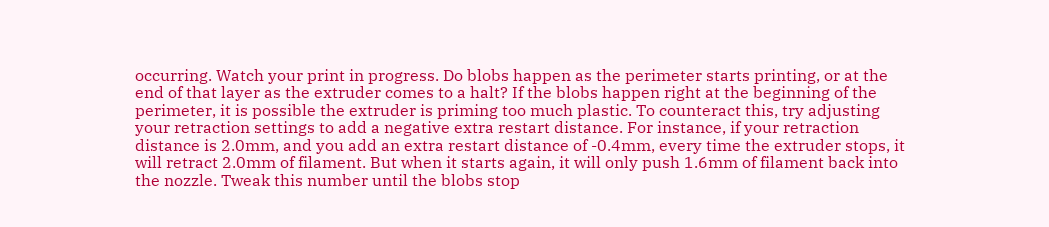occurring. Watch your print in progress. Do blobs happen as the perimeter starts printing, or at the end of that layer as the extruder comes to a halt? If the blobs happen right at the beginning of the perimeter, it is possible the extruder is priming too much plastic. To counteract this, try adjusting your retraction settings to add a negative extra restart distance. For instance, if your retraction distance is 2.0mm, and you add an extra restart distance of -0.4mm, every time the extruder stops, it will retract 2.0mm of filament. But when it starts again, it will only push 1.6mm of filament back into the nozzle. Tweak this number until the blobs stop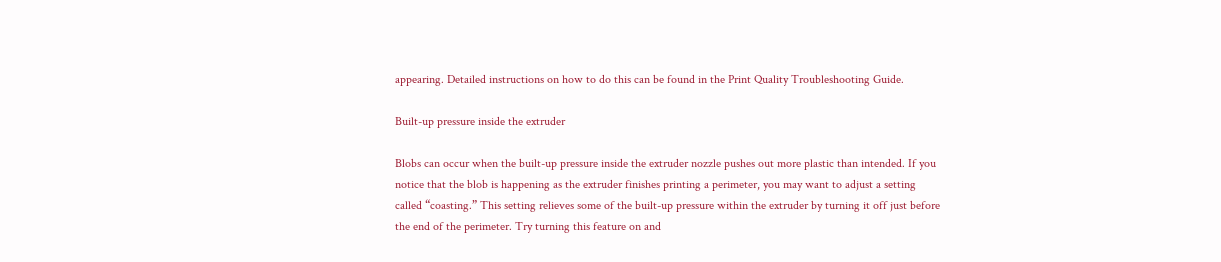appearing. Detailed instructions on how to do this can be found in the Print Quality Troubleshooting Guide.

Built-up pressure inside the extruder

Blobs can occur when the built-up pressure inside the extruder nozzle pushes out more plastic than intended. If you notice that the blob is happening as the extruder finishes printing a perimeter, you may want to adjust a setting called “coasting.” This setting relieves some of the built-up pressure within the extruder by turning it off just before the end of the perimeter. Try turning this feature on and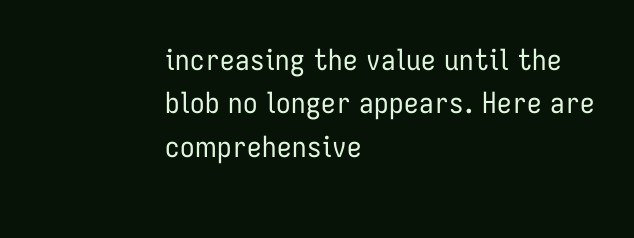increasing the value until the blob no longer appears. Here are comprehensive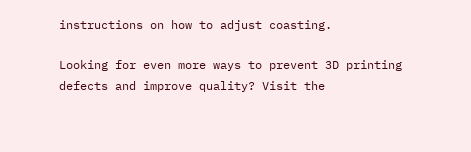instructions on how to adjust coasting.

Looking for even more ways to prevent 3D printing defects and improve quality? Visit the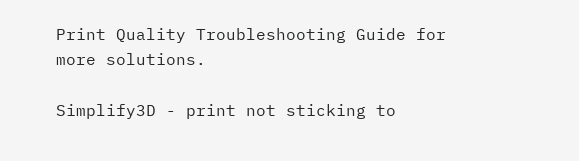Print Quality Troubleshooting Guide for more solutions.

Simplify3D - print not sticking to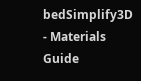bedSimplify3D - Materials Guide